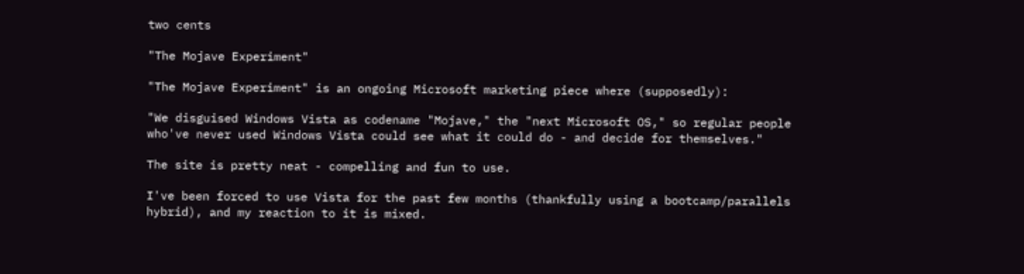two cents

"The Mojave Experiment"

"The Mojave Experiment" is an ongoing Microsoft marketing piece where (supposedly):

"We disguised Windows Vista as codename "Mojave," the "next Microsoft OS," so regular people who've never used Windows Vista could see what it could do - and decide for themselves."

The site is pretty neat - compelling and fun to use.

I've been forced to use Vista for the past few months (thankfully using a bootcamp/parallels hybrid), and my reaction to it is mixed.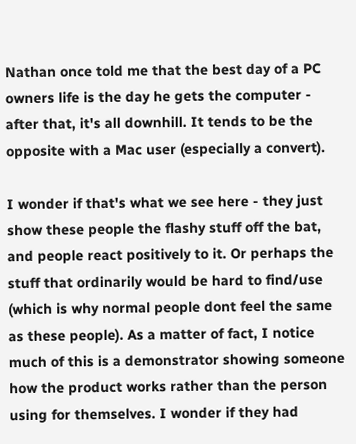Nathan once told me that the best day of a PC owners life is the day he gets the computer - after that, it's all downhill. It tends to be the opposite with a Mac user (especially a convert).

I wonder if that's what we see here - they just show these people the flashy stuff off the bat, and people react positively to it. Or perhaps the stuff that ordinarily would be hard to find/use (which is why normal people dont feel the same as these people). As a matter of fact, I notice much of this is a demonstrator showing someone how the product works rather than the person using for themselves. I wonder if they had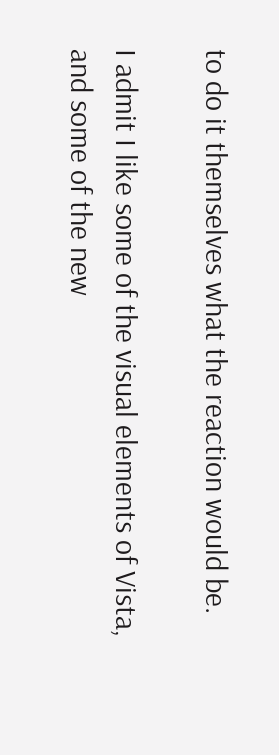to do it themselves what the reaction would be.

I admit I like some of the visual elements of Vista, and some of the new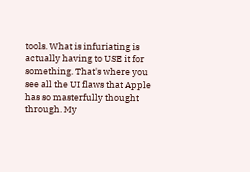tools. What is infuriating is actually having to USE it for something. That's where you see all the UI flaws that Apple has so masterfully thought through. My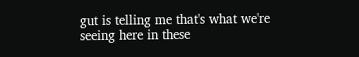gut is telling me that's what we're seeing here in these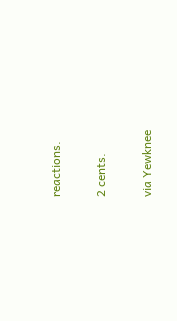reactions.

2 cents.

via Yewknee